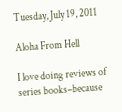Tuesday, July 19, 2011

Aloha From Hell

I love doing reviews of series books–because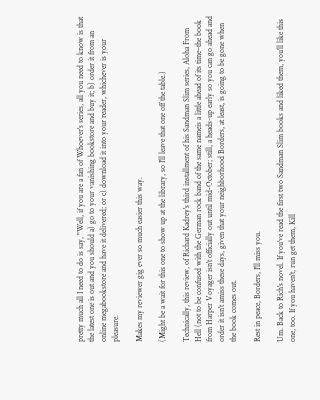pretty much all I need to do is say, "Well, if you are a fan of Whoever's series, all you need to know is that the latest one is out and you should a) go to your vanishing bookstore and buy it; b) order it from an online megabookstore and have it delivered; or c) download it into your reader, whichever is your pleasure.

Makes my reviewer gig ever so much easier this way.

(Might be a wait for this one to show up at the library, so I'll leave that one off the table.)

Technically, this review, of Richard Kadrey's third installment of his Sandman Slim series, Aloha From Hell (not to be confused with the German rock band of the same nameis a little ahead of its time–the book from Harper Voyager isn't officially out until mid-October; still, a heads-up early so you can go ahead and order it isn't amiss these days, given that your neighborhood Borders, at least, is going to be gone when the book comes out.

Rest in peace, Borders, I'll miss you.

Um. Back to Rich's novel. If you've read the first two Sandman Slim books and liked them, you'll like this one, too. If you haven't, run get them, Kill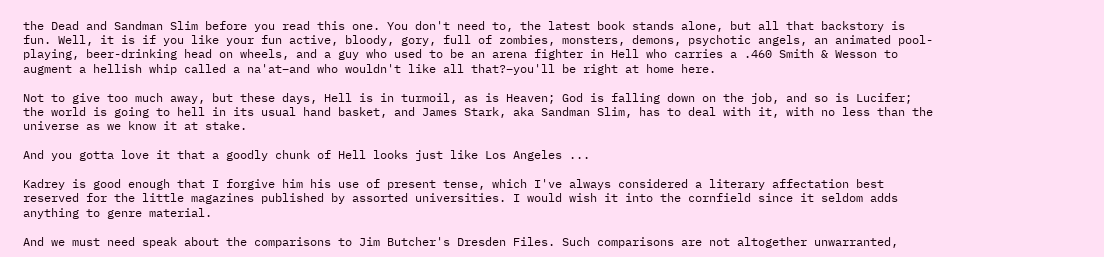the Dead and Sandman Slim before you read this one. You don't need to, the latest book stands alone, but all that backstory is fun. Well, it is if you like your fun active, bloody, gory, full of zombies, monsters, demons, psychotic angels, an animated pool-playing, beer-drinking head on wheels, and a guy who used to be an arena fighter in Hell who carries a .460 Smith & Wesson to augment a hellish whip called a na'at–and who wouldn't like all that?–you'll be right at home here.

Not to give too much away, but these days, Hell is in turmoil, as is Heaven; God is falling down on the job, and so is Lucifer; the world is going to hell in its usual hand basket, and James Stark, aka Sandman Slim, has to deal with it, with no less than the universe as we know it at stake.

And you gotta love it that a goodly chunk of Hell looks just like Los Angeles ...

Kadrey is good enough that I forgive him his use of present tense, which I've always considered a literary affectation best reserved for the little magazines published by assorted universities. I would wish it into the cornfield since it seldom adds anything to genre material.

And we must need speak about the comparisons to Jim Butcher's Dresden Files. Such comparisons are not altogether unwarranted,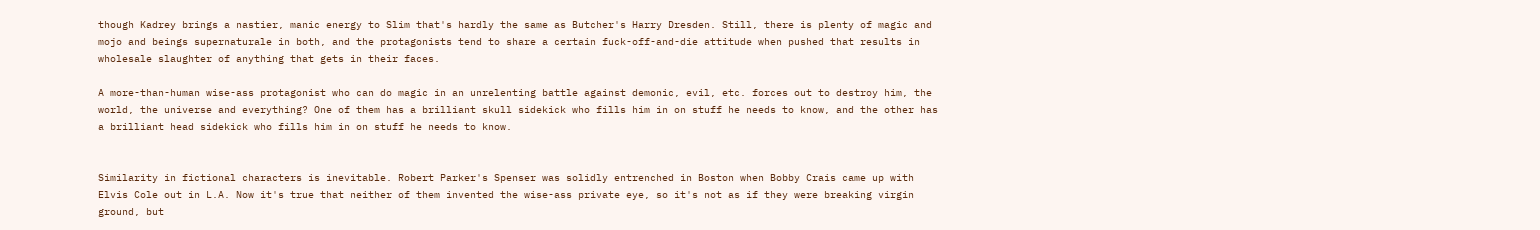though Kadrey brings a nastier, manic energy to Slim that's hardly the same as Butcher's Harry Dresden. Still, there is plenty of magic and mojo and beings supernaturale in both, and the protagonists tend to share a certain fuck-off-and-die attitude when pushed that results in wholesale slaughter of anything that gets in their faces.

A more-than-human wise-ass protagonist who can do magic in an unrelenting battle against demonic, evil, etc. forces out to destroy him, the world, the universe and everything? One of them has a brilliant skull sidekick who fills him in on stuff he needs to know, and the other has a brilliant head sidekick who fills him in on stuff he needs to know.


Similarity in fictional characters is inevitable. Robert Parker's Spenser was solidly entrenched in Boston when Bobby Crais came up with Elvis Cole out in L.A. Now it's true that neither of them invented the wise-ass private eye, so it's not as if they were breaking virgin ground, but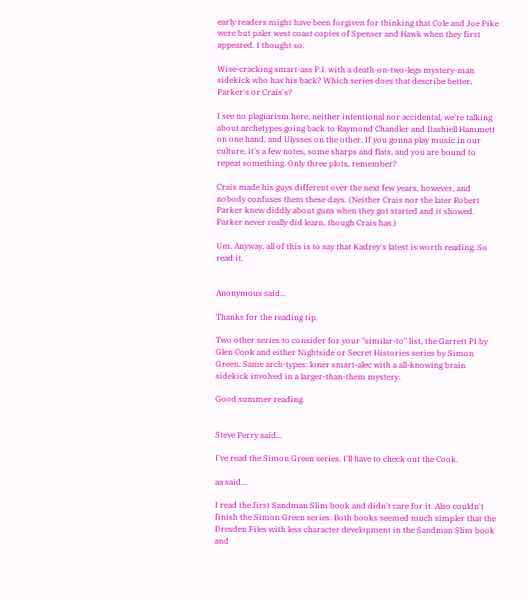early readers might have been forgiven for thinking that Cole and Joe Pike were but paler west coast copies of Spenser and Hawk when they first appeared. I thought so.

Wise-cracking smart-ass P.I. with a death-on-two-legs mystery-man sidekick who has his back? Which series does that describe better, Parker's or Crais's?

I see no plagiarism here, neither intentional nor accidental, we're talking about archetypes going back to Raymond Chandler and Dashiell Hammett on one hand, and Ulysses on the other. If you gonna play music in our culture, it's a few notes, some sharps and flats, and you are bound to repeat something. Only three plots, remember?

Crais made his guys different over the next few years, however, and nobody confuses them these days. (Neither Crais nor the later Robert Parker knew diddly about guns when they got started and it showed. Parker never really did learn, though Crais has.)

Um. Anyway, all of this is to say that Kadrey's latest is worth reading. So read it.


Anonymous said...

Thanks for the reading tip.

Two other series to consider for your "similar-to" list, the Garrett PI by Glen Cook and either Nightside or Secret Histories series by Simon Green. Same arch-types: loner smart-alec with a all-knowing brain sidekick involved in a larger-than-them mystery.

Good summer reading.


Steve Perry said...

I've read the Simon Green series. I'll have to check out the Cook.

aa said...

I read the first Sandman Slim book and didn't care for it. Also couldn't finish the Simon Green series. Both books seemed much simpler that the Dresden Files with less character development in the Sandman Slim book and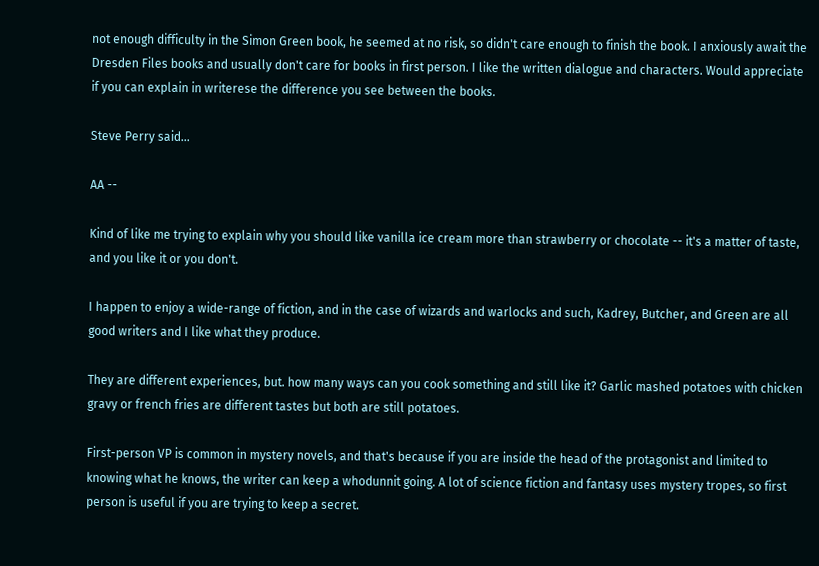not enough difficulty in the Simon Green book, he seemed at no risk, so didn't care enough to finish the book. I anxiously await the Dresden Files books and usually don't care for books in first person. I like the written dialogue and characters. Would appreciate if you can explain in writerese the difference you see between the books.

Steve Perry said...

AA --

Kind of like me trying to explain why you should like vanilla ice cream more than strawberry or chocolate -- it's a matter of taste, and you like it or you don't.

I happen to enjoy a wide-range of fiction, and in the case of wizards and warlocks and such, Kadrey, Butcher, and Green are all good writers and I like what they produce.

They are different experiences, but. how many ways can you cook something and still like it? Garlic mashed potatoes with chicken gravy or french fries are different tastes but both are still potatoes.

First-person VP is common in mystery novels, and that's because if you are inside the head of the protagonist and limited to knowing what he knows, the writer can keep a whodunnit going. A lot of science fiction and fantasy uses mystery tropes, so first person is useful if you are trying to keep a secret.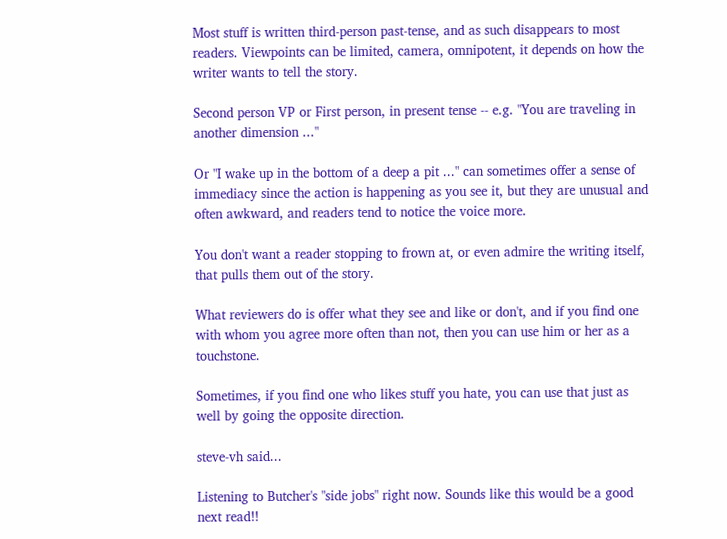Most stuff is written third-person past-tense, and as such disappears to most readers. Viewpoints can be limited, camera, omnipotent, it depends on how the writer wants to tell the story.

Second person VP or First person, in present tense -- e.g. "You are traveling in another dimension ..."

Or "I wake up in the bottom of a deep a pit ..." can sometimes offer a sense of immediacy since the action is happening as you see it, but they are unusual and often awkward, and readers tend to notice the voice more.

You don't want a reader stopping to frown at, or even admire the writing itself, that pulls them out of the story.

What reviewers do is offer what they see and like or don't, and if you find one with whom you agree more often than not, then you can use him or her as a touchstone.

Sometimes, if you find one who likes stuff you hate, you can use that just as well by going the opposite direction.

steve-vh said...

Listening to Butcher's "side jobs" right now. Sounds like this would be a good next read!!